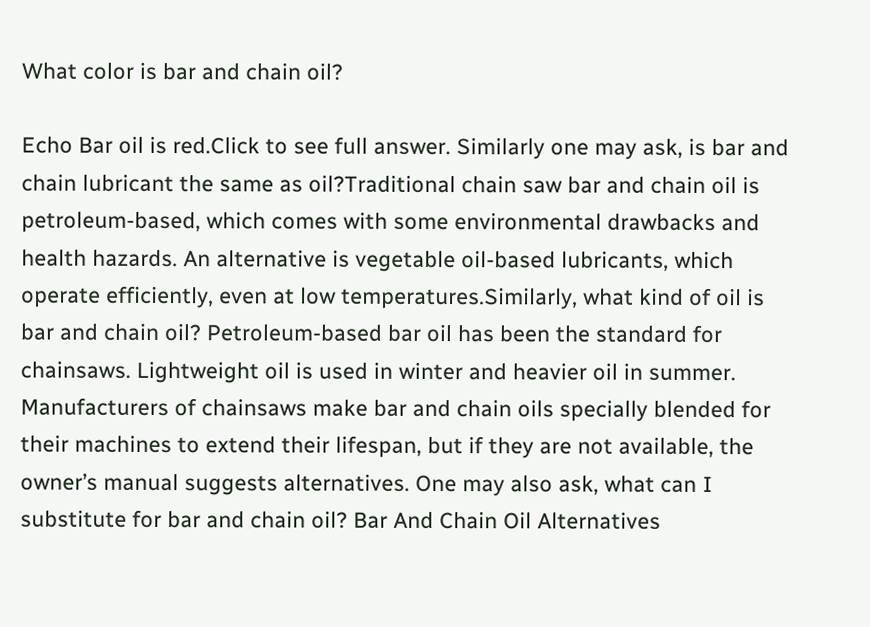What color is bar and chain oil?

Echo Bar oil is red.Click to see full answer. Similarly one may ask, is bar and chain lubricant the same as oil?Traditional chain saw bar and chain oil is petroleum-based, which comes with some environmental drawbacks and health hazards. An alternative is vegetable oil-based lubricants, which operate efficiently, even at low temperatures.Similarly, what kind of oil is bar and chain oil? Petroleum-based bar oil has been the standard for chainsaws. Lightweight oil is used in winter and heavier oil in summer. Manufacturers of chainsaws make bar and chain oils specially blended for their machines to extend their lifespan, but if they are not available, the owner’s manual suggests alternatives. One may also ask, what can I substitute for bar and chain oil? Bar And Chain Oil Alternatives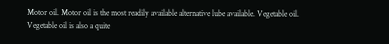Motor oil. Motor oil is the most readily available alternative lube available. Vegetable oil. Vegetable oil is also a quite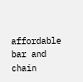affordable bar and chain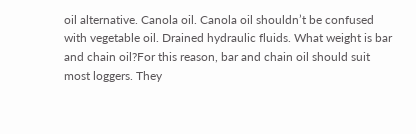oil alternative. Canola oil. Canola oil shouldn’t be confused with vegetable oil. Drained hydraulic fluids. What weight is bar and chain oil?For this reason, bar and chain oil should suit most loggers. They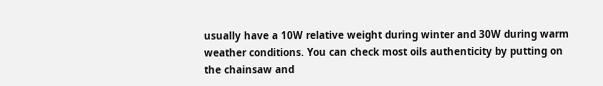usually have a 10W relative weight during winter and 30W during warm weather conditions. You can check most oils authenticity by putting on the chainsaw and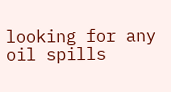looking for any oil spills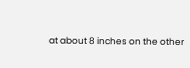at about 8 inches on the other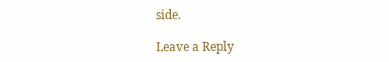side.

Leave a Reply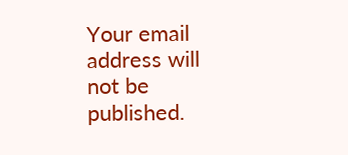Your email address will not be published.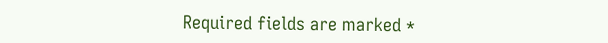Required fields are marked *